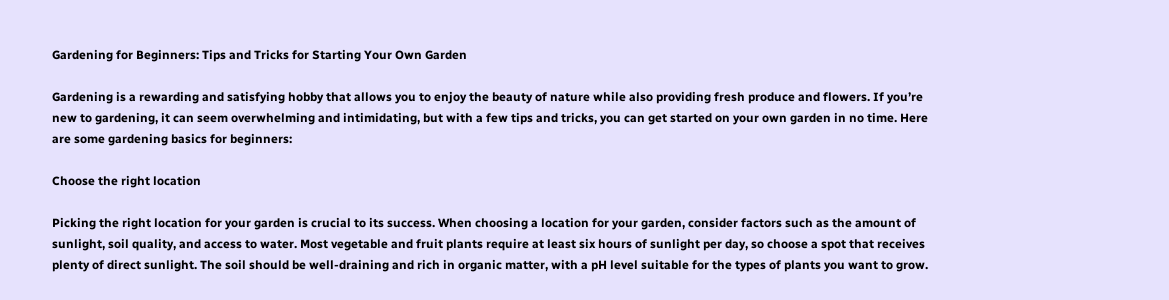Gardening for Beginners: Tips and Tricks for Starting Your Own Garden

Gardening is a rewarding and satisfying hobby that allows you to enjoy the beauty of nature while also providing fresh produce and flowers. If you’re new to gardening, it can seem overwhelming and intimidating, but with a few tips and tricks, you can get started on your own garden in no time. Here are some gardening basics for beginners:

Choose the right location

Picking the right location for your garden is crucial to its success. When choosing a location for your garden, consider factors such as the amount of sunlight, soil quality, and access to water. Most vegetable and fruit plants require at least six hours of sunlight per day, so choose a spot that receives plenty of direct sunlight. The soil should be well-draining and rich in organic matter, with a pH level suitable for the types of plants you want to grow.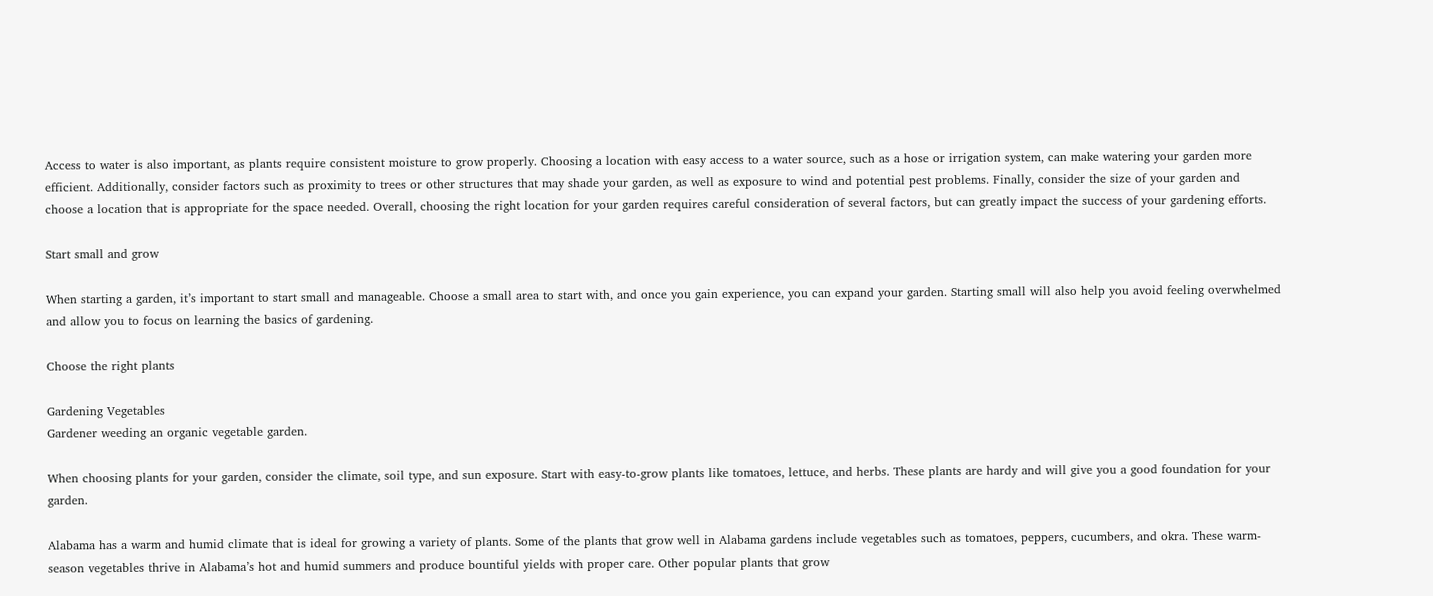Access to water is also important, as plants require consistent moisture to grow properly. Choosing a location with easy access to a water source, such as a hose or irrigation system, can make watering your garden more efficient. Additionally, consider factors such as proximity to trees or other structures that may shade your garden, as well as exposure to wind and potential pest problems. Finally, consider the size of your garden and choose a location that is appropriate for the space needed. Overall, choosing the right location for your garden requires careful consideration of several factors, but can greatly impact the success of your gardening efforts.

Start small and grow

When starting a garden, it’s important to start small and manageable. Choose a small area to start with, and once you gain experience, you can expand your garden. Starting small will also help you avoid feeling overwhelmed and allow you to focus on learning the basics of gardening.

Choose the right plants

Gardening Vegetables
Gardener weeding an organic vegetable garden.

When choosing plants for your garden, consider the climate, soil type, and sun exposure. Start with easy-to-grow plants like tomatoes, lettuce, and herbs. These plants are hardy and will give you a good foundation for your garden.

Alabama has a warm and humid climate that is ideal for growing a variety of plants. Some of the plants that grow well in Alabama gardens include vegetables such as tomatoes, peppers, cucumbers, and okra. These warm-season vegetables thrive in Alabama’s hot and humid summers and produce bountiful yields with proper care. Other popular plants that grow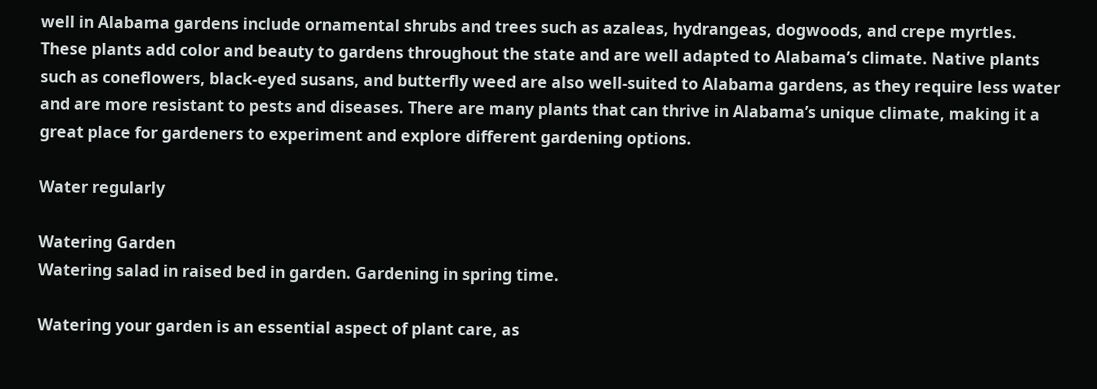well in Alabama gardens include ornamental shrubs and trees such as azaleas, hydrangeas, dogwoods, and crepe myrtles. These plants add color and beauty to gardens throughout the state and are well adapted to Alabama’s climate. Native plants such as coneflowers, black-eyed susans, and butterfly weed are also well-suited to Alabama gardens, as they require less water and are more resistant to pests and diseases. There are many plants that can thrive in Alabama’s unique climate, making it a great place for gardeners to experiment and explore different gardening options.

Water regularly

Watering Garden
Watering salad in raised bed in garden. Gardening in spring time.

Watering your garden is an essential aspect of plant care, as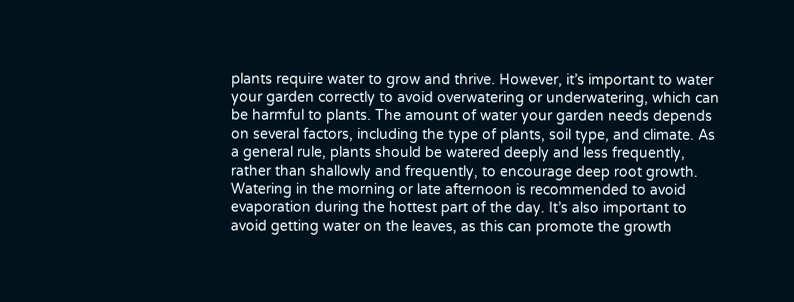plants require water to grow and thrive. However, it’s important to water your garden correctly to avoid overwatering or underwatering, which can be harmful to plants. The amount of water your garden needs depends on several factors, including the type of plants, soil type, and climate. As a general rule, plants should be watered deeply and less frequently, rather than shallowly and frequently, to encourage deep root growth. Watering in the morning or late afternoon is recommended to avoid evaporation during the hottest part of the day. It’s also important to avoid getting water on the leaves, as this can promote the growth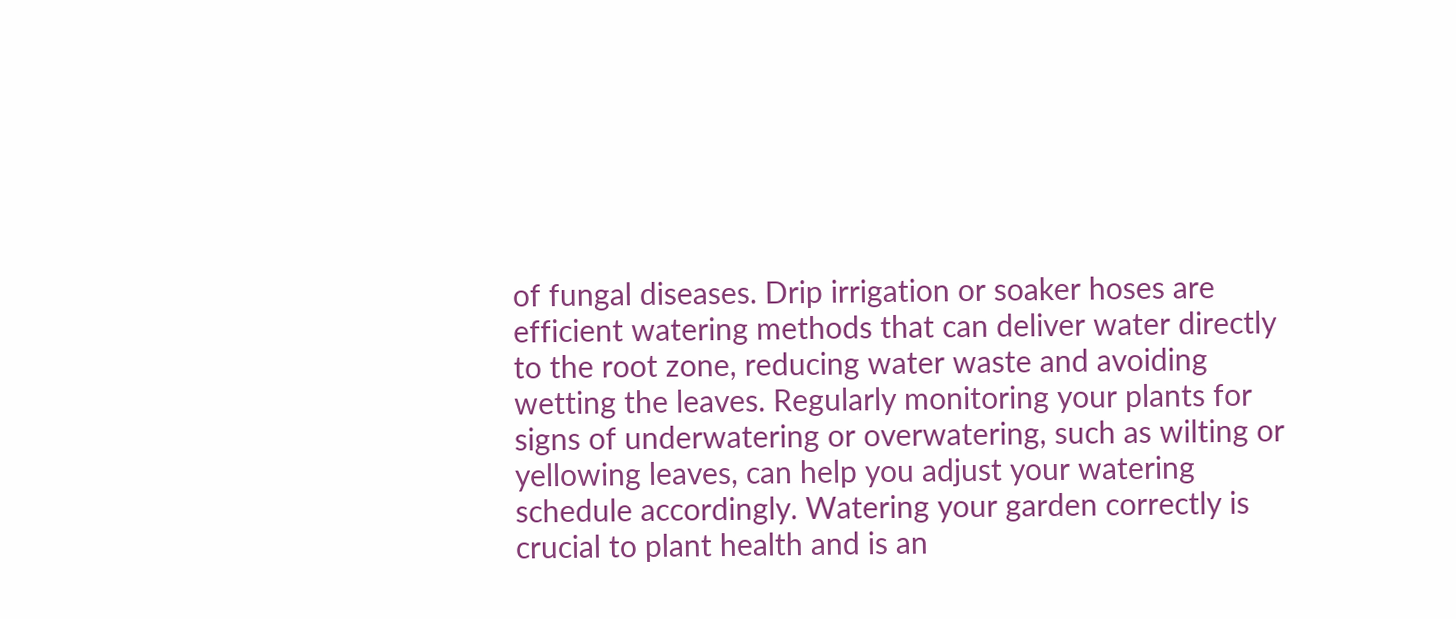of fungal diseases. Drip irrigation or soaker hoses are efficient watering methods that can deliver water directly to the root zone, reducing water waste and avoiding wetting the leaves. Regularly monitoring your plants for signs of underwatering or overwatering, such as wilting or yellowing leaves, can help you adjust your watering schedule accordingly. Watering your garden correctly is crucial to plant health and is an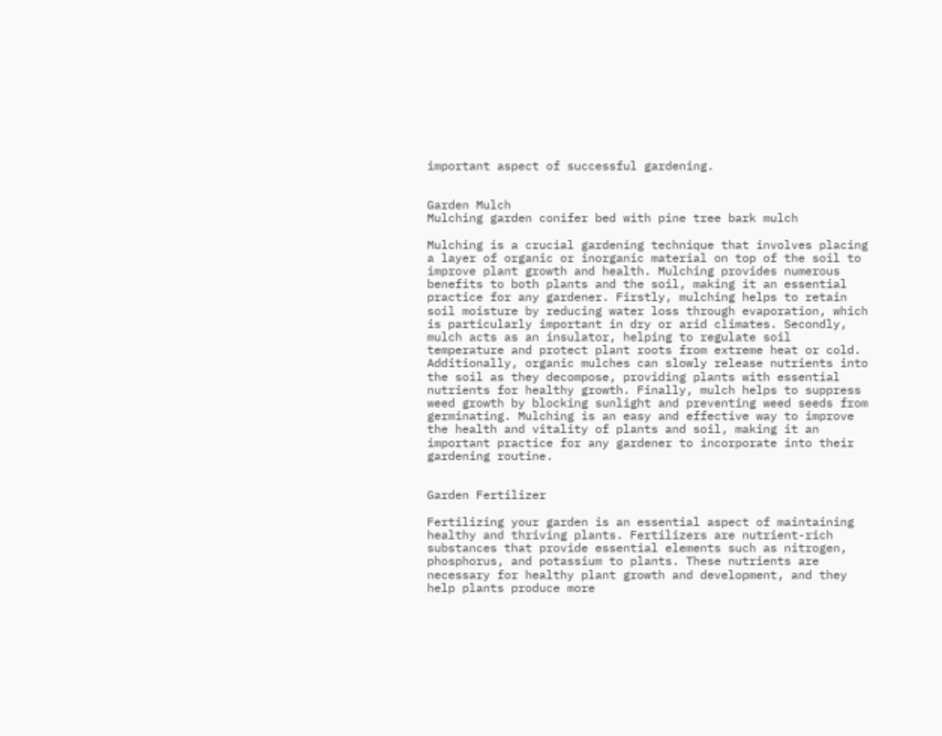important aspect of successful gardening.


Garden Mulch
Mulching garden conifer bed with pine tree bark mulch

Mulching is a crucial gardening technique that involves placing a layer of organic or inorganic material on top of the soil to improve plant growth and health. Mulching provides numerous benefits to both plants and the soil, making it an essential practice for any gardener. Firstly, mulching helps to retain soil moisture by reducing water loss through evaporation, which is particularly important in dry or arid climates. Secondly, mulch acts as an insulator, helping to regulate soil temperature and protect plant roots from extreme heat or cold. Additionally, organic mulches can slowly release nutrients into the soil as they decompose, providing plants with essential nutrients for healthy growth. Finally, mulch helps to suppress weed growth by blocking sunlight and preventing weed seeds from germinating. Mulching is an easy and effective way to improve the health and vitality of plants and soil, making it an important practice for any gardener to incorporate into their gardening routine.


Garden Fertilizer

Fertilizing your garden is an essential aspect of maintaining healthy and thriving plants. Fertilizers are nutrient-rich substances that provide essential elements such as nitrogen, phosphorus, and potassium to plants. These nutrients are necessary for healthy plant growth and development, and they help plants produce more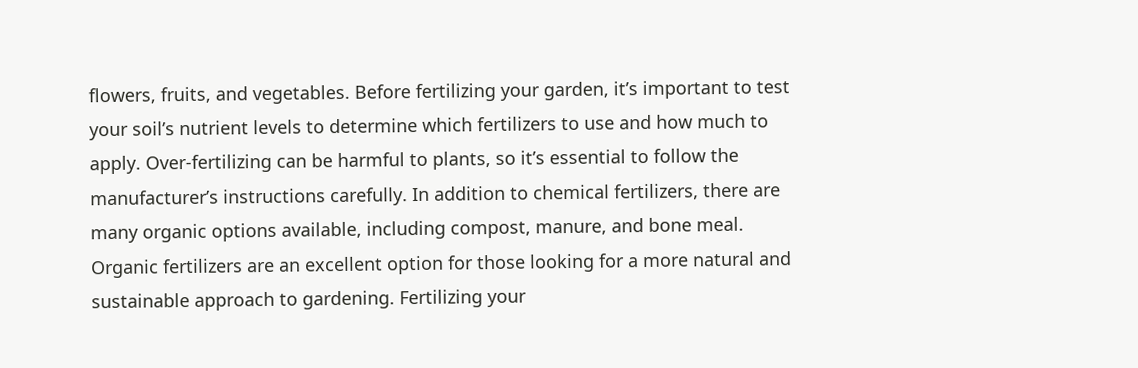flowers, fruits, and vegetables. Before fertilizing your garden, it’s important to test your soil’s nutrient levels to determine which fertilizers to use and how much to apply. Over-fertilizing can be harmful to plants, so it’s essential to follow the manufacturer’s instructions carefully. In addition to chemical fertilizers, there are many organic options available, including compost, manure, and bone meal. Organic fertilizers are an excellent option for those looking for a more natural and sustainable approach to gardening. Fertilizing your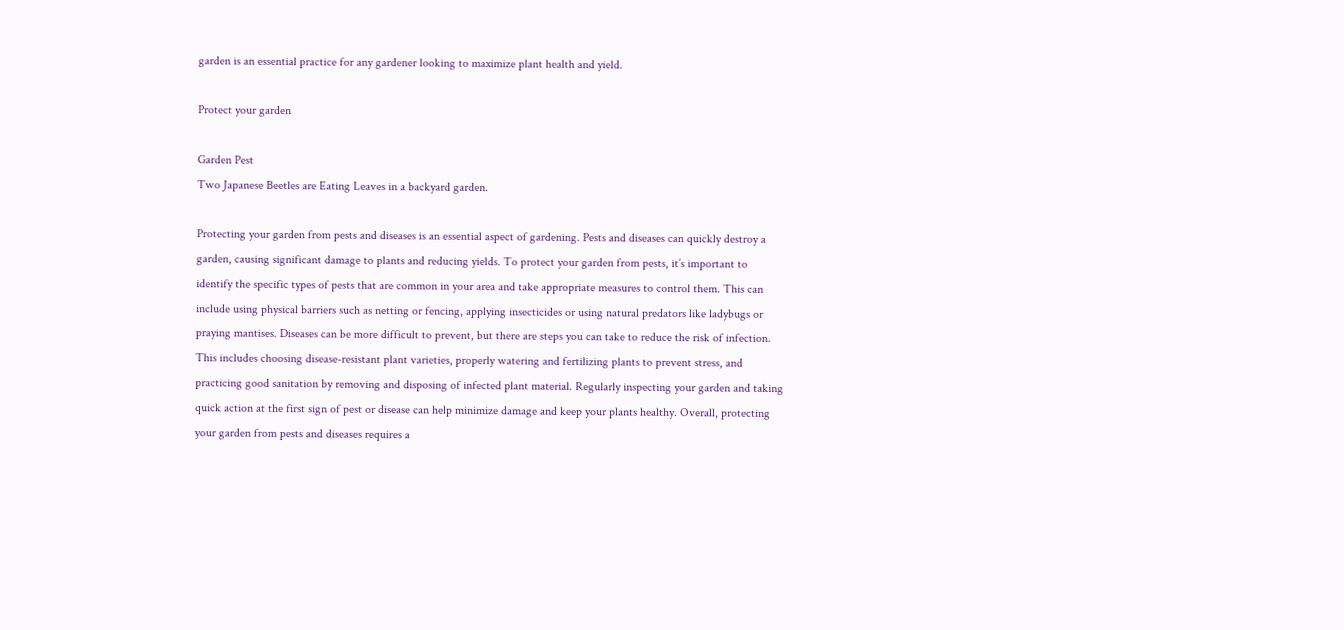garden is an essential practice for any gardener looking to maximize plant health and yield.

Protect your garden

Garden Pest
Two Japanese Beetles are Eating Leaves in a backyard garden.

Protecting your garden from pests and diseases is an essential aspect of gardening. Pests and diseases can quickly destroy a garden, causing significant damage to plants and reducing yields. To protect your garden from pests, it’s important to identify the specific types of pests that are common in your area and take appropriate measures to control them. This can include using physical barriers such as netting or fencing, applying insecticides or using natural predators like ladybugs or praying mantises. Diseases can be more difficult to prevent, but there are steps you can take to reduce the risk of infection. This includes choosing disease-resistant plant varieties, properly watering and fertilizing plants to prevent stress, and practicing good sanitation by removing and disposing of infected plant material. Regularly inspecting your garden and taking quick action at the first sign of pest or disease can help minimize damage and keep your plants healthy. Overall, protecting your garden from pests and diseases requires a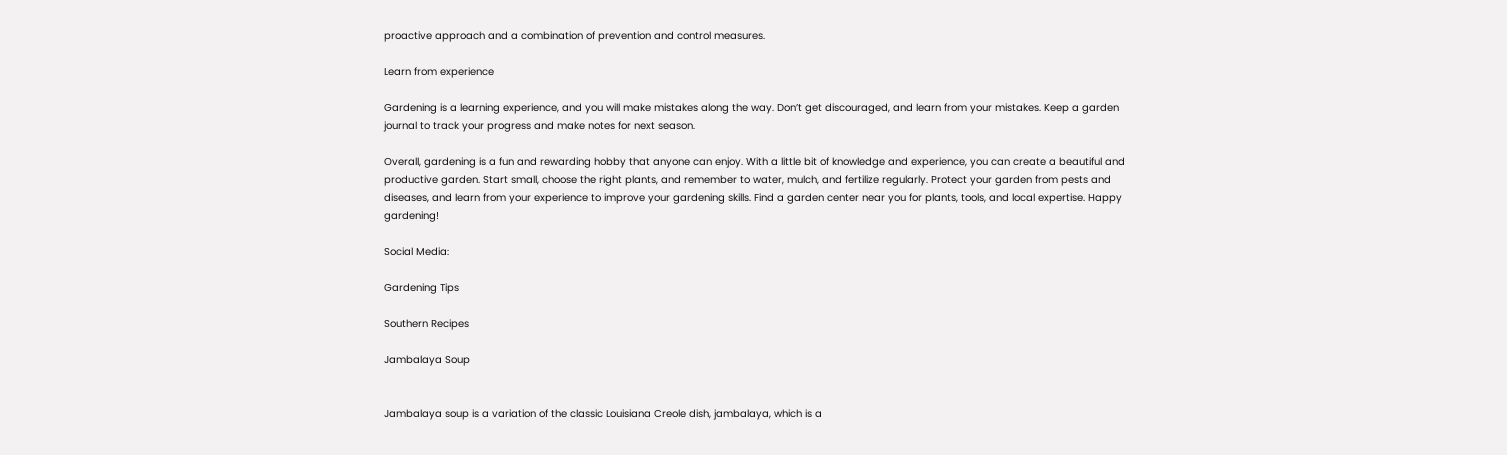proactive approach and a combination of prevention and control measures.

Learn from experience

Gardening is a learning experience, and you will make mistakes along the way. Don’t get discouraged, and learn from your mistakes. Keep a garden journal to track your progress and make notes for next season.

Overall, gardening is a fun and rewarding hobby that anyone can enjoy. With a little bit of knowledge and experience, you can create a beautiful and productive garden. Start small, choose the right plants, and remember to water, mulch, and fertilize regularly. Protect your garden from pests and diseases, and learn from your experience to improve your gardening skills. Find a garden center near you for plants, tools, and local expertise. Happy gardening!

Social Media:

Gardening Tips

Southern Recipes

Jambalaya Soup


Jambalaya soup is a variation of the classic Louisiana Creole dish, jambalaya, which is a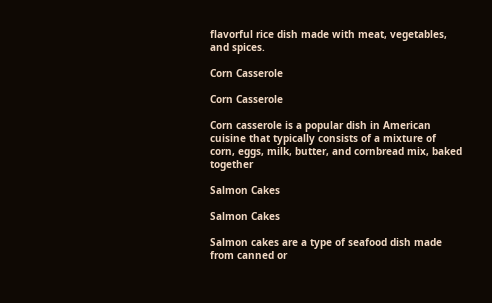flavorful rice dish made with meat, vegetables, and spices.

Corn Casserole

Corn Casserole

Corn casserole is a popular dish in American cuisine that typically consists of a mixture of corn, eggs, milk, butter, and cornbread mix, baked together

Salmon Cakes

Salmon Cakes

Salmon cakes are a type of seafood dish made from canned or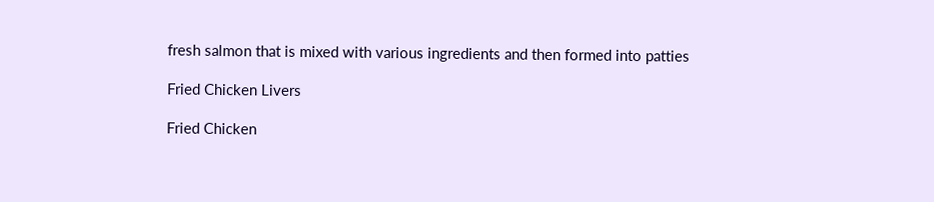fresh salmon that is mixed with various ingredients and then formed into patties

Fried Chicken Livers

Fried Chicken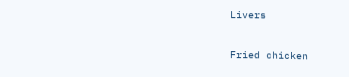Livers

Fried chicken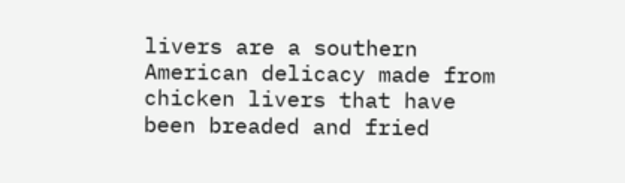livers are a southern American delicacy made from chicken livers that have been breaded and fried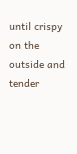until crispy on the outside and tender